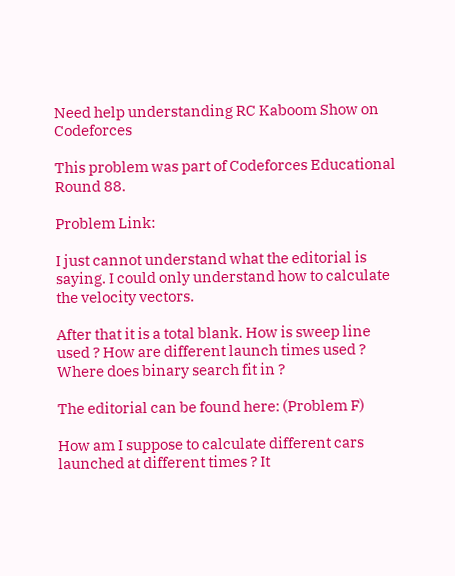Need help understanding RC Kaboom Show on Codeforces

This problem was part of Codeforces Educational Round 88.

Problem Link:

I just cannot understand what the editorial is saying. I could only understand how to calculate the velocity vectors.

After that it is a total blank. How is sweep line used ? How are different launch times used ? Where does binary search fit in ?

The editorial can be found here: (Problem F)

How am I suppose to calculate different cars launched at different times ? It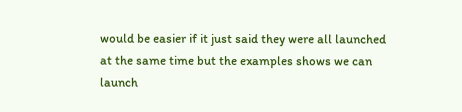would be easier if it just said they were all launched at the same time but the examples shows we can launch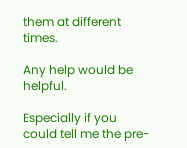them at different times.

Any help would be helpful.

Especially if you could tell me the pre-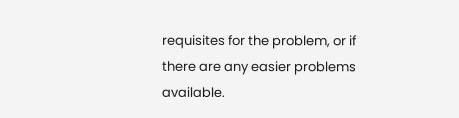requisites for the problem, or if there are any easier problems available.